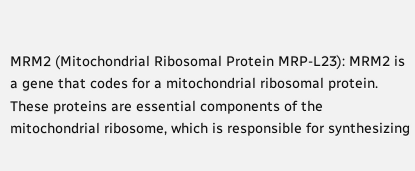MRM2 (Mitochondrial Ribosomal Protein MRP-L23): MRM2 is a gene that codes for a mitochondrial ribosomal protein. These proteins are essential components of the mitochondrial ribosome, which is responsible for synthesizing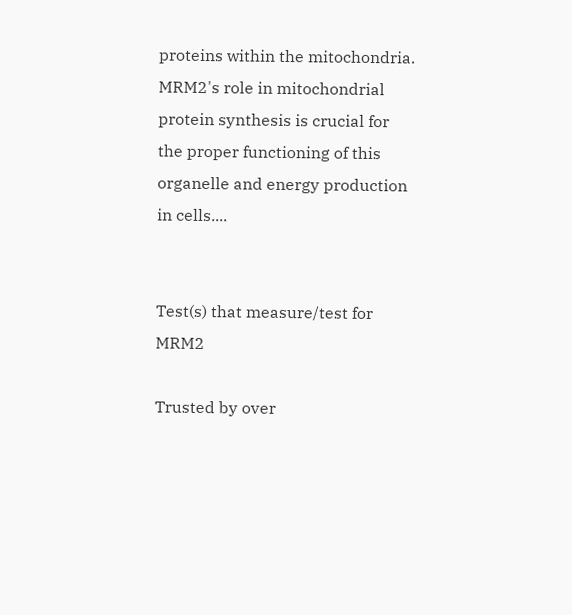proteins within the mitochondria. MRM2's role in mitochondrial protein synthesis is crucial for the proper functioning of this organelle and energy production in cells....


Test(s) that measure/test for MRM2

Trusted by over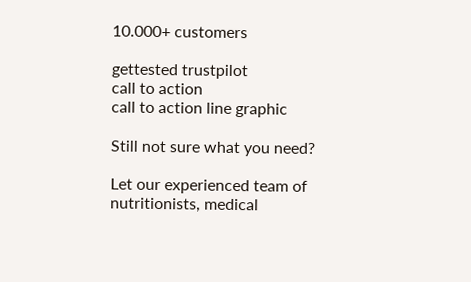10.000+ customers

gettested trustpilot
call to action
call to action line graphic

Still not sure what you need?

Let our experienced team of nutritionists, medical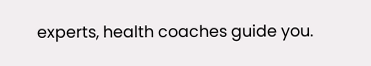experts, health coaches guide you.